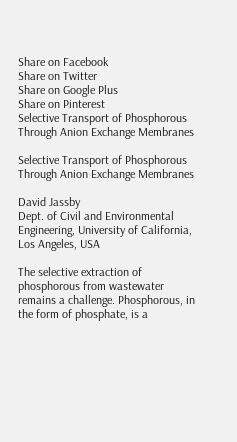Share on Facebook
Share on Twitter
Share on Google Plus
Share on Pinterest
Selective Transport of Phosphorous Through Anion Exchange Membranes

Selective Transport of Phosphorous Through Anion Exchange Membranes

David Jassby
Dept. of Civil and Environmental Engineering, University of California, Los Angeles, USA

The selective extraction of phosphorous from wastewater remains a challenge. Phosphorous, in the form of phosphate, is a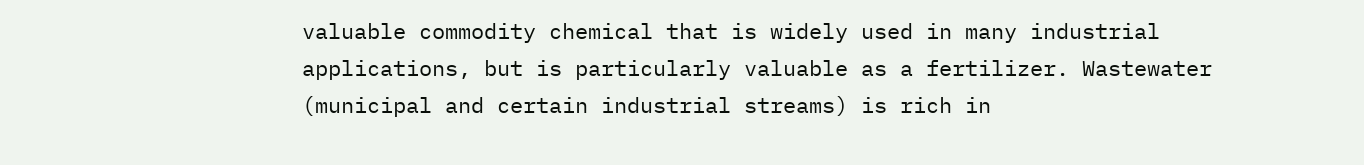valuable commodity chemical that is widely used in many industrial applications, but is particularly valuable as a fertilizer. Wastewater (municipal and certain industrial streams) is rich in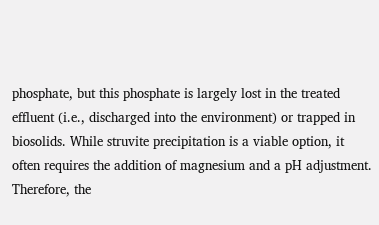phosphate, but this phosphate is largely lost in the treated effluent (i.e., discharged into the environment) or trapped in biosolids. While struvite precipitation is a viable option, it often requires the addition of magnesium and a pH adjustment. Therefore, the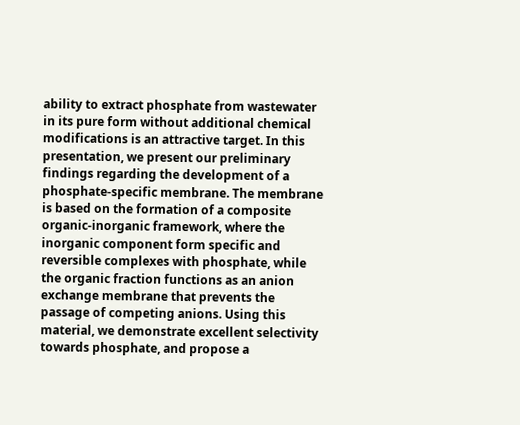ability to extract phosphate from wastewater in its pure form without additional chemical modifications is an attractive target. In this presentation, we present our preliminary findings regarding the development of a phosphate-specific membrane. The membrane is based on the formation of a composite organic-inorganic framework, where the inorganic component form specific and reversible complexes with phosphate, while the organic fraction functions as an anion exchange membrane that prevents the passage of competing anions. Using this material, we demonstrate excellent selectivity towards phosphate, and propose a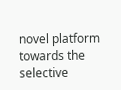novel platform towards the selective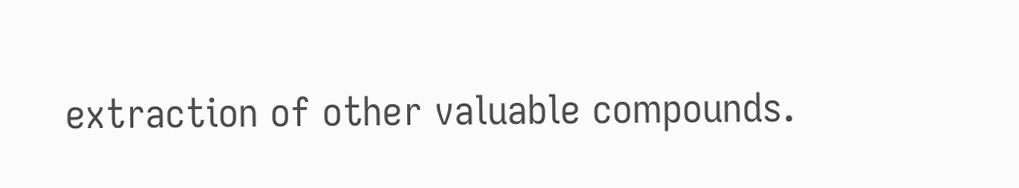extraction of other valuable compounds.